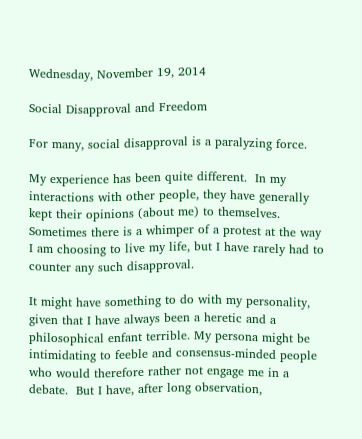Wednesday, November 19, 2014

Social Disapproval and Freedom

For many, social disapproval is a paralyzing force.

My experience has been quite different.  In my interactions with other people, they have generally kept their opinions (about me) to themselves.  Sometimes there is a whimper of a protest at the way I am choosing to live my life, but I have rarely had to counter any such disapproval.

It might have something to do with my personality, given that I have always been a heretic and a philosophical enfant terrible. My persona might be intimidating to feeble and consensus-minded people who would therefore rather not engage me in a debate.  But I have, after long observation,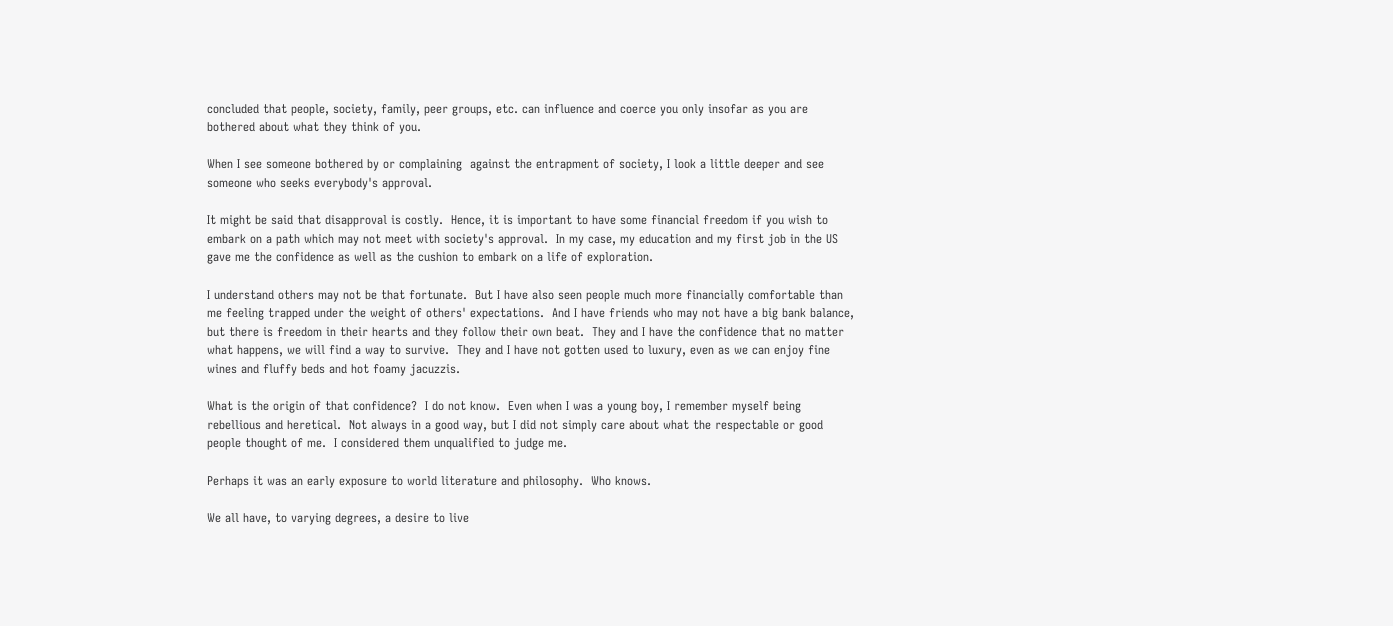concluded that people, society, family, peer groups, etc. can influence and coerce you only insofar as you are bothered about what they think of you.

When I see someone bothered by or complaining  against the entrapment of society, I look a little deeper and see someone who seeks everybody's approval.

It might be said that disapproval is costly.  Hence, it is important to have some financial freedom if you wish to embark on a path which may not meet with society's approval.  In my case, my education and my first job in the US gave me the confidence as well as the cushion to embark on a life of exploration.

I understand others may not be that fortunate.  But I have also seen people much more financially comfortable than me feeling trapped under the weight of others' expectations.  And I have friends who may not have a big bank balance, but there is freedom in their hearts and they follow their own beat.  They and I have the confidence that no matter what happens, we will find a way to survive.  They and I have not gotten used to luxury, even as we can enjoy fine wines and fluffy beds and hot foamy jacuzzis.

What is the origin of that confidence?  I do not know.  Even when I was a young boy, I remember myself being rebellious and heretical.  Not always in a good way, but I did not simply care about what the respectable or good people thought of me.  I considered them unqualified to judge me.

Perhaps it was an early exposure to world literature and philosophy.  Who knows.

We all have, to varying degrees, a desire to live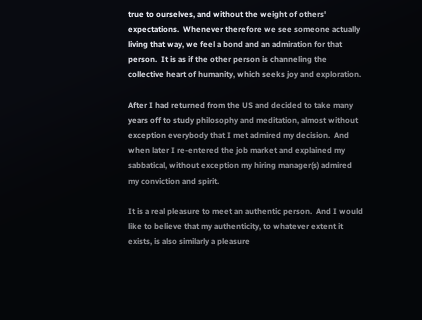true to ourselves, and without the weight of others' expectations.  Whenever therefore we see someone actually living that way, we feel a bond and an admiration for that person.  It is as if the other person is channeling the collective heart of humanity, which seeks joy and exploration.

After I had returned from the US and decided to take many years off to study philosophy and meditation, almost without exception everybody that I met admired my decision.  And when later I re-entered the job market and explained my sabbatical, without exception my hiring manager(s) admired my conviction and spirit.

It is a real pleasure to meet an authentic person.  And I would like to believe that my authenticity, to whatever extent it exists, is also similarly a pleasure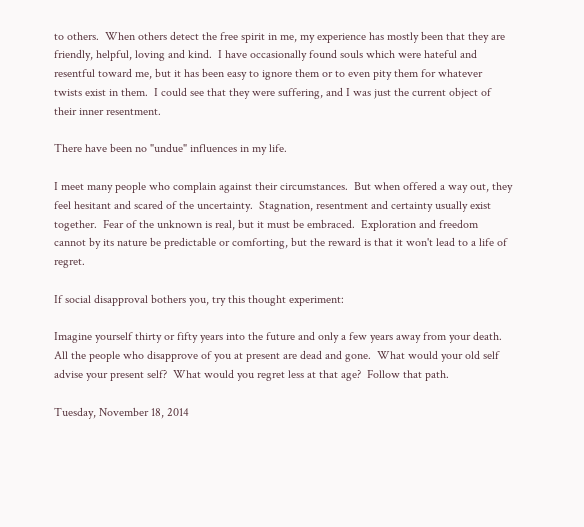to others.  When others detect the free spirit in me, my experience has mostly been that they are friendly, helpful, loving and kind.  I have occasionally found souls which were hateful and resentful toward me, but it has been easy to ignore them or to even pity them for whatever twists exist in them.  I could see that they were suffering, and I was just the current object of their inner resentment.

There have been no "undue" influences in my life.

I meet many people who complain against their circumstances.  But when offered a way out, they feel hesitant and scared of the uncertainty.  Stagnation, resentment and certainty usually exist together.  Fear of the unknown is real, but it must be embraced.  Exploration and freedom cannot by its nature be predictable or comforting, but the reward is that it won't lead to a life of regret.

If social disapproval bothers you, try this thought experiment:

Imagine yourself thirty or fifty years into the future and only a few years away from your death.  All the people who disapprove of you at present are dead and gone.  What would your old self advise your present self?  What would you regret less at that age?  Follow that path.

Tuesday, November 18, 2014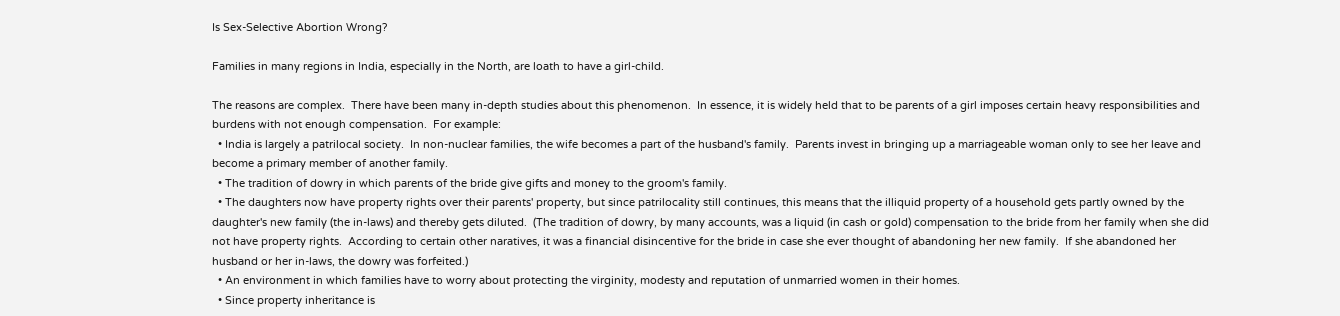Is Sex-Selective Abortion Wrong?

Families in many regions in India, especially in the North, are loath to have a girl-child.

The reasons are complex.  There have been many in-depth studies about this phenomenon.  In essence, it is widely held that to be parents of a girl imposes certain heavy responsibilities and burdens with not enough compensation.  For example:
  • India is largely a patrilocal society.  In non-nuclear families, the wife becomes a part of the husband's family.  Parents invest in bringing up a marriageable woman only to see her leave and become a primary member of another family.
  • The tradition of dowry in which parents of the bride give gifts and money to the groom's family.
  • The daughters now have property rights over their parents' property, but since patrilocality still continues, this means that the illiquid property of a household gets partly owned by the daughter's new family (the in-laws) and thereby gets diluted.  (The tradition of dowry, by many accounts, was a liquid (in cash or gold) compensation to the bride from her family when she did not have property rights.  According to certain other naratives, it was a financial disincentive for the bride in case she ever thought of abandoning her new family.  If she abandoned her husband or her in-laws, the dowry was forfeited.)
  • An environment in which families have to worry about protecting the virginity, modesty and reputation of unmarried women in their homes.
  • Since property inheritance is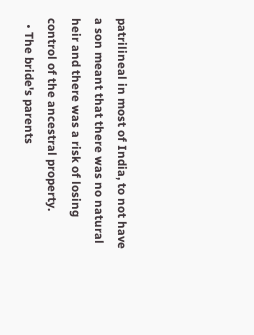patrilineal in most of India, to not have a son meant that there was no natural heir and there was a risk of losing control of the ancestral property.
  • The bride's parents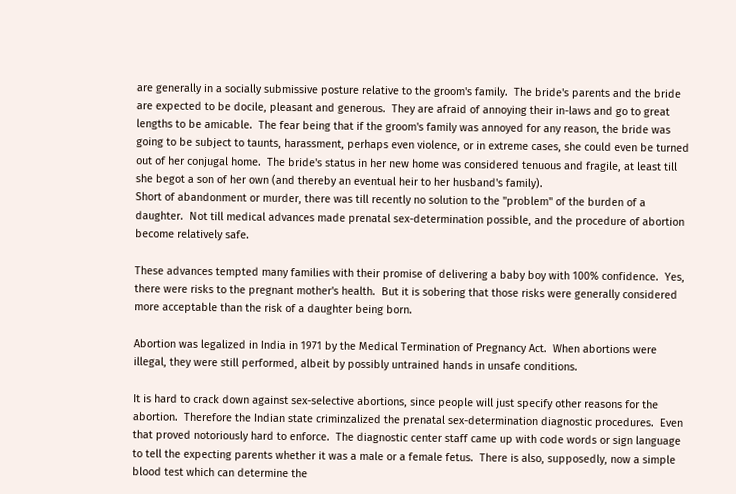are generally in a socially submissive posture relative to the groom's family.  The bride's parents and the bride are expected to be docile, pleasant and generous.  They are afraid of annoying their in-laws and go to great lengths to be amicable.  The fear being that if the groom's family was annoyed for any reason, the bride was going to be subject to taunts, harassment, perhaps even violence, or in extreme cases, she could even be turned out of her conjugal home.  The bride's status in her new home was considered tenuous and fragile, at least till she begot a son of her own (and thereby an eventual heir to her husband's family).
Short of abandonment or murder, there was till recently no solution to the "problem" of the burden of a daughter.  Not till medical advances made prenatal sex-determination possible, and the procedure of abortion become relatively safe.

These advances tempted many families with their promise of delivering a baby boy with 100% confidence.  Yes, there were risks to the pregnant mother's health.  But it is sobering that those risks were generally considered more acceptable than the risk of a daughter being born.

Abortion was legalized in India in 1971 by the Medical Termination of Pregnancy Act.  When abortions were illegal, they were still performed, albeit by possibly untrained hands in unsafe conditions.

It is hard to crack down against sex-selective abortions, since people will just specify other reasons for the abortion.  Therefore the Indian state criminzalized the prenatal sex-determination diagnostic procedures.  Even that proved notoriously hard to enforce.  The diagnostic center staff came up with code words or sign language to tell the expecting parents whether it was a male or a female fetus.  There is also, supposedly, now a simple blood test which can determine the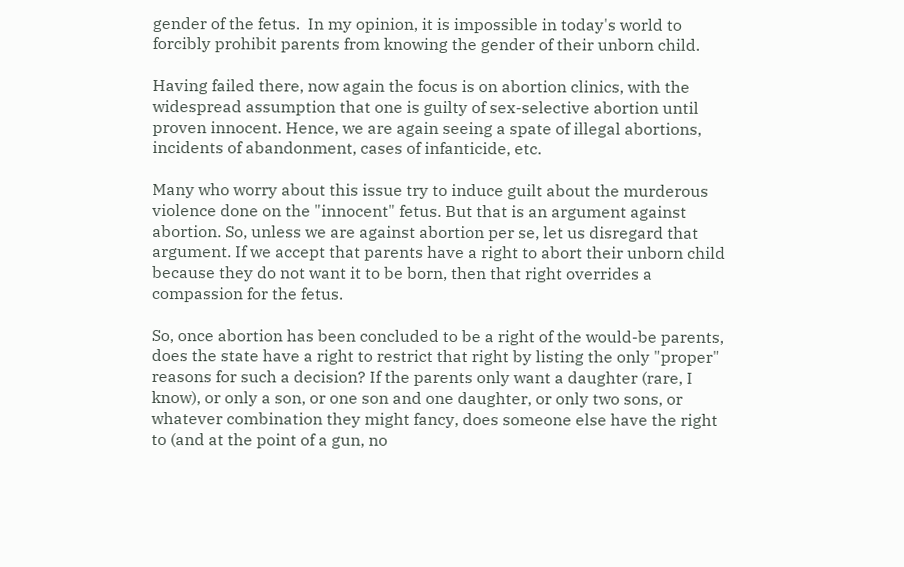gender of the fetus.  In my opinion, it is impossible in today's world to forcibly prohibit parents from knowing the gender of their unborn child.

Having failed there, now again the focus is on abortion clinics, with the widespread assumption that one is guilty of sex-selective abortion until proven innocent. Hence, we are again seeing a spate of illegal abortions, incidents of abandonment, cases of infanticide, etc.

Many who worry about this issue try to induce guilt about the murderous violence done on the "innocent" fetus. But that is an argument against abortion. So, unless we are against abortion per se, let us disregard that argument. If we accept that parents have a right to abort their unborn child because they do not want it to be born, then that right overrides a compassion for the fetus.

So, once abortion has been concluded to be a right of the would-be parents, does the state have a right to restrict that right by listing the only "proper" reasons for such a decision? If the parents only want a daughter (rare, I know), or only a son, or one son and one daughter, or only two sons, or whatever combination they might fancy, does someone else have the right to (and at the point of a gun, no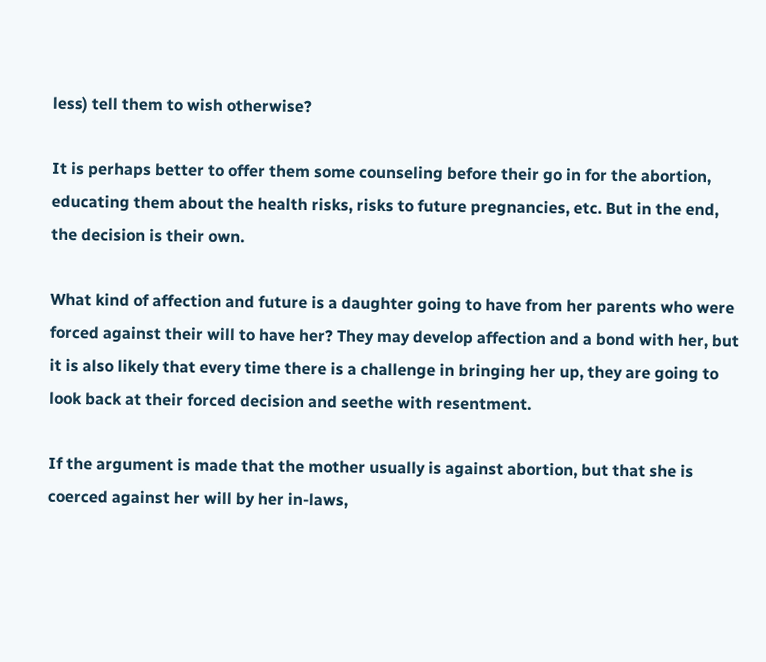less) tell them to wish otherwise?

It is perhaps better to offer them some counseling before their go in for the abortion, educating them about the health risks, risks to future pregnancies, etc. But in the end, the decision is their own.

What kind of affection and future is a daughter going to have from her parents who were forced against their will to have her? They may develop affection and a bond with her, but it is also likely that every time there is a challenge in bringing her up, they are going to look back at their forced decision and seethe with resentment.

If the argument is made that the mother usually is against abortion, but that she is coerced against her will by her in-laws,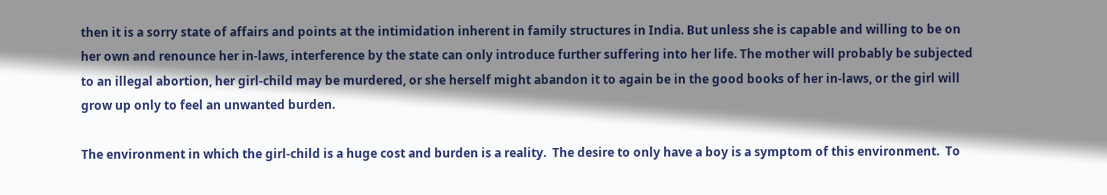then it is a sorry state of affairs and points at the intimidation inherent in family structures in India. But unless she is capable and willing to be on her own and renounce her in-laws, interference by the state can only introduce further suffering into her life. The mother will probably be subjected to an illegal abortion, her girl-child may be murdered, or she herself might abandon it to again be in the good books of her in-laws, or the girl will grow up only to feel an unwanted burden.

The environment in which the girl-child is a huge cost and burden is a reality.  The desire to only have a boy is a symptom of this environment.  To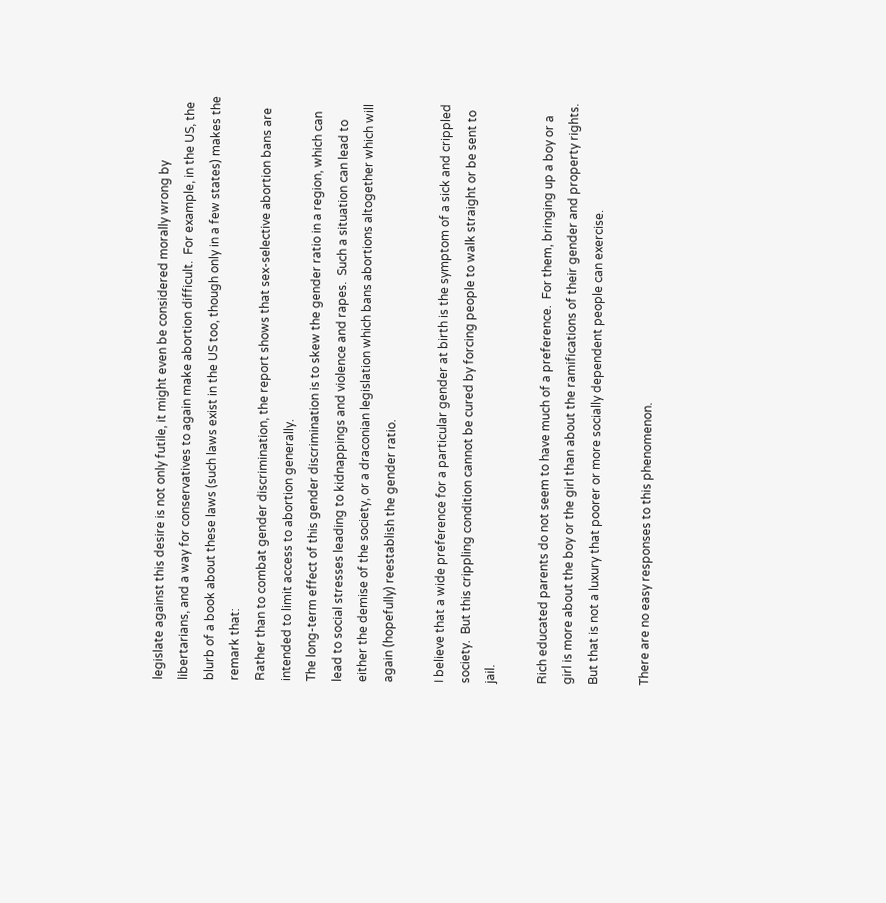legislate against this desire is not only futile, it might even be considered morally wrong by libertarians, and a way for conservatives to again make abortion difficult.  For example, in the US, the blurb of a book about these laws (such laws exist in the US too, though only in a few states) makes the remark that:
Rather than to combat gender discrimination, the report shows that sex-selective abortion bans are intended to limit access to abortion generally.
The long-term effect of this gender discrimination is to skew the gender ratio in a region, which can lead to social stresses leading to kidnappings and violence and rapes.  Such a situation can lead to either the demise of the society, or a draconian legislation which bans abortions altogether which will again (hopefully) reestablish the gender ratio.

I believe that a wide preference for a particular gender at birth is the symptom of a sick and crippled society.  But this crippling condition cannot be cured by forcing people to walk straight or be sent to jail.

Rich educated parents do not seem to have much of a preference.  For them, bringing up a boy or a girl is more about the boy or the girl than about the ramifications of their gender and property rights.  But that is not a luxury that poorer or more socially dependent people can exercise.

There are no easy responses to this phenomenon.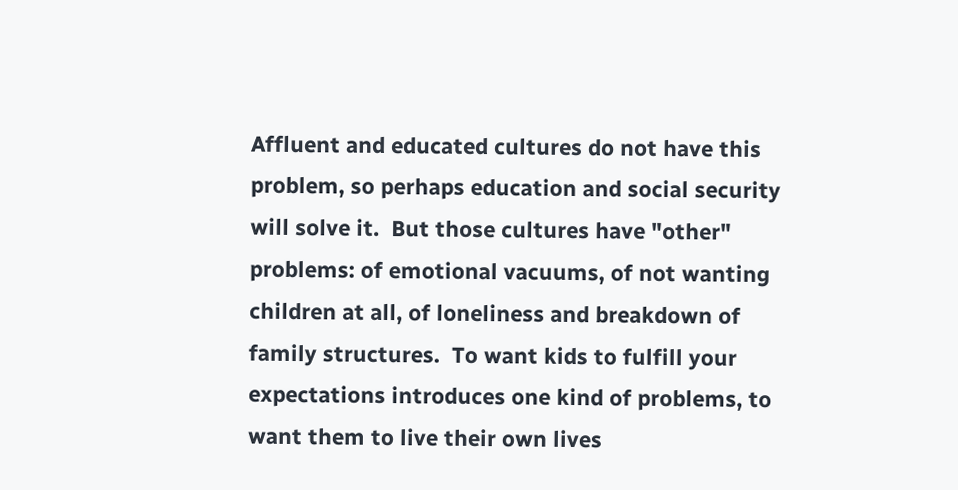Affluent and educated cultures do not have this problem, so perhaps education and social security will solve it.  But those cultures have "other" problems: of emotional vacuums, of not wanting children at all, of loneliness and breakdown of family structures.  To want kids to fulfill your expectations introduces one kind of problems, to want them to live their own lives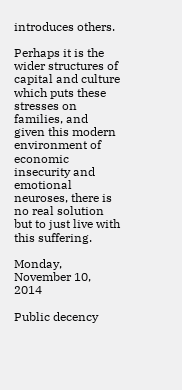introduces others.

Perhaps it is the wider structures of capital and culture which puts these stresses on families, and given this modern environment of economic insecurity and emotional neuroses, there is no real solution but to just live with this suffering.

Monday, November 10, 2014

Public decency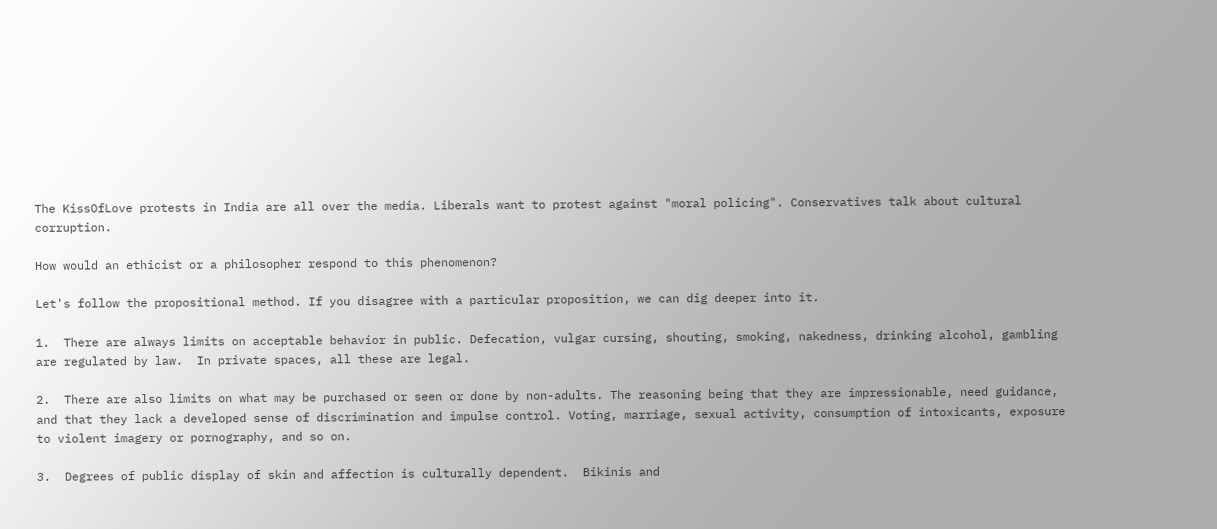The KissOfLove protests in India are all over the media. Liberals want to protest against "moral policing". Conservatives talk about cultural corruption.

How would an ethicist or a philosopher respond to this phenomenon?

Let's follow the propositional method. If you disagree with a particular proposition, we can dig deeper into it.

1.  There are always limits on acceptable behavior in public. Defecation, vulgar cursing, shouting, smoking, nakedness, drinking alcohol, gambling are regulated by law.  In private spaces, all these are legal.

2.  There are also limits on what may be purchased or seen or done by non-adults. The reasoning being that they are impressionable, need guidance, and that they lack a developed sense of discrimination and impulse control. Voting, marriage, sexual activity, consumption of intoxicants, exposure to violent imagery or pornography, and so on.

3.  Degrees of public display of skin and affection is culturally dependent.  Bikinis and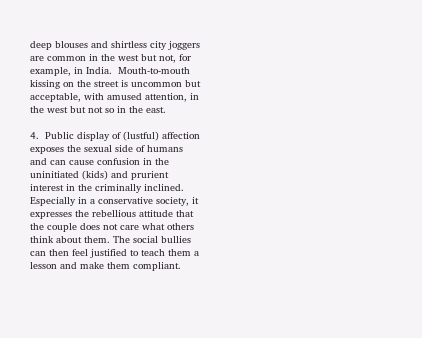deep blouses and shirtless city joggers are common in the west but not, for example, in India.  Mouth-to-mouth kissing on the street is uncommon but acceptable, with amused attention, in the west but not so in the east.

4.  Public display of (lustful) affection exposes the sexual side of humans and can cause confusion in the uninitiated (kids) and prurient interest in the criminally inclined. Especially in a conservative society, it expresses the rebellious attitude that the couple does not care what others think about them. The social bullies can then feel justified to teach them a lesson and make them compliant.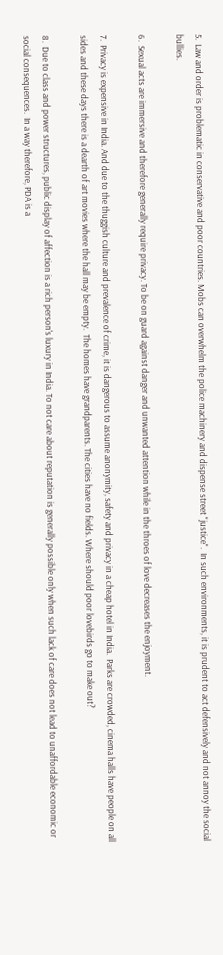5.  Law and order is problematic in conservative and poor countries. Mobs can overwhelm the police machinery and dispense street "justice".  In such environments, it is prudent to act defensively and not annoy the social bullies.

6.  Sexual acts are immersive and therefore generally require privacy. To be on guard against danger and unwanted attention while in the throes of love decreases the enjoyment.

7.  Privacy is expensive in India. And due to the thuggish culture and prevalence of crime, it is dangerous to assume anonymity, safety and privacy in a cheap hotel in India.  Parks are crowded, cinema halls have people on all sides and these days there is a dearth of art movies where the hall may be empty.  The homes have grandparents. The cities have no fields. Where should poor lovebirds go to make out?

8.  Due to class and power structures, public display of affection is a rich person's luxury in India. To not care about reputation is generally possible only when such lack of care does not lead to unaffordable economic or social consequences.  In a way therefore, PDA is a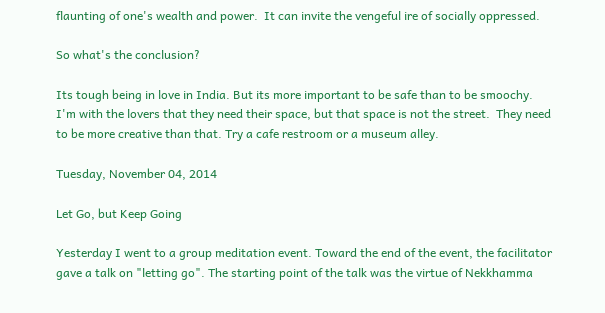flaunting of one's wealth and power.  It can invite the vengeful ire of socially oppressed.

So what's the conclusion?

Its tough being in love in India. But its more important to be safe than to be smoochy.  I'm with the lovers that they need their space, but that space is not the street.  They need to be more creative than that. Try a cafe restroom or a museum alley.

Tuesday, November 04, 2014

Let Go, but Keep Going

Yesterday I went to a group meditation event. Toward the end of the event, the facilitator gave a talk on "letting go". The starting point of the talk was the virtue of Nekkhamma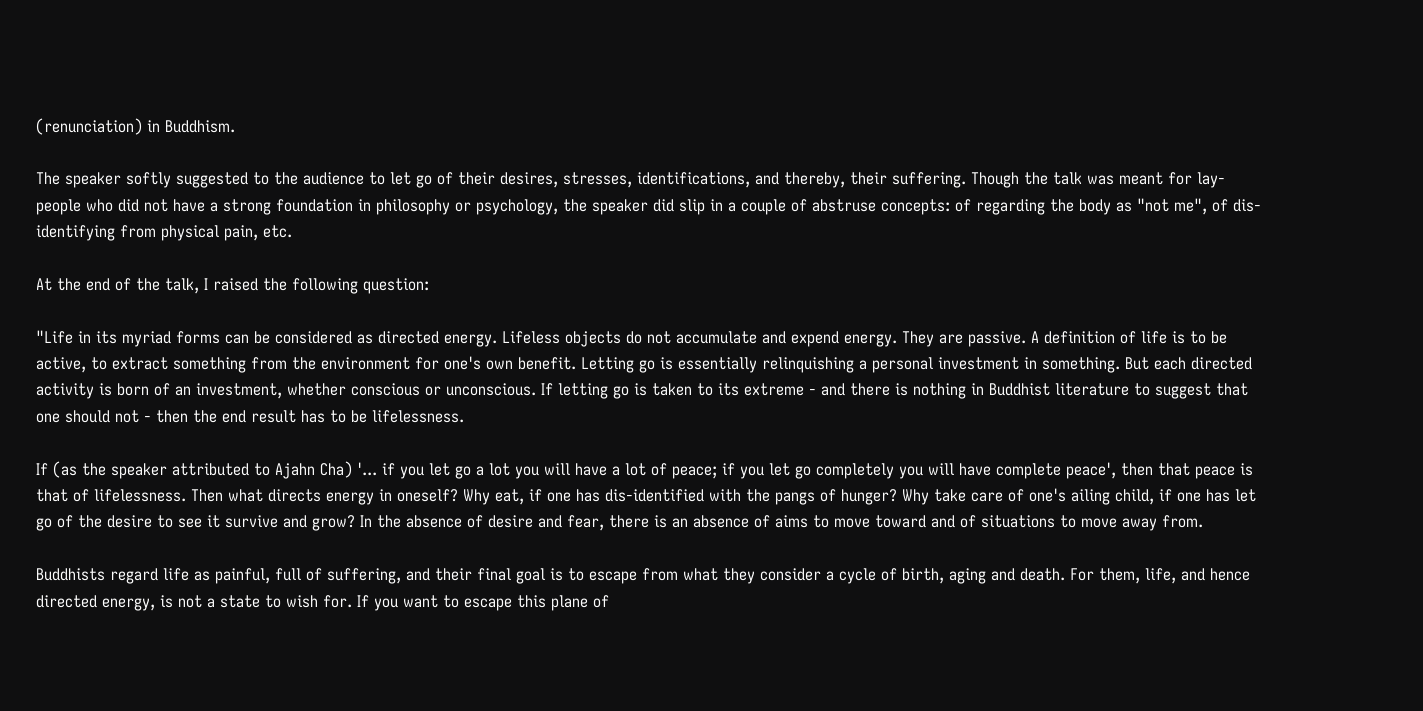(renunciation) in Buddhism.

The speaker softly suggested to the audience to let go of their desires, stresses, identifications, and thereby, their suffering. Though the talk was meant for lay-people who did not have a strong foundation in philosophy or psychology, the speaker did slip in a couple of abstruse concepts: of regarding the body as "not me", of dis-identifying from physical pain, etc.

At the end of the talk, I raised the following question:

"Life in its myriad forms can be considered as directed energy. Lifeless objects do not accumulate and expend energy. They are passive. A definition of life is to be active, to extract something from the environment for one's own benefit. Letting go is essentially relinquishing a personal investment in something. But each directed activity is born of an investment, whether conscious or unconscious. If letting go is taken to its extreme - and there is nothing in Buddhist literature to suggest that one should not - then the end result has to be lifelessness.

If (as the speaker attributed to Ajahn Cha) '... if you let go a lot you will have a lot of peace; if you let go completely you will have complete peace', then that peace is that of lifelessness. Then what directs energy in oneself? Why eat, if one has dis-identified with the pangs of hunger? Why take care of one's ailing child, if one has let go of the desire to see it survive and grow? In the absence of desire and fear, there is an absence of aims to move toward and of situations to move away from.

Buddhists regard life as painful, full of suffering, and their final goal is to escape from what they consider a cycle of birth, aging and death. For them, life, and hence directed energy, is not a state to wish for. If you want to escape this plane of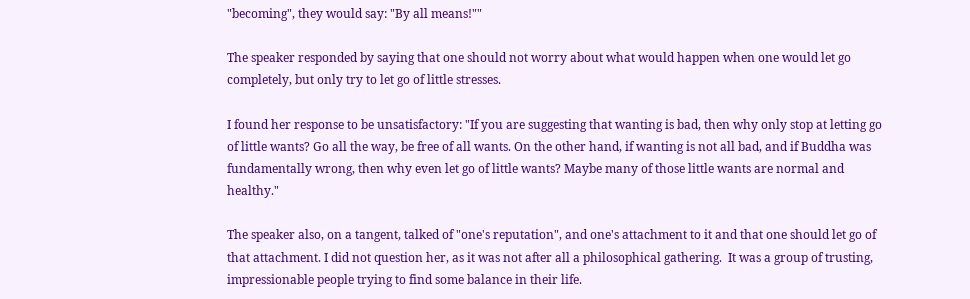"becoming", they would say: "By all means!""

The speaker responded by saying that one should not worry about what would happen when one would let go completely, but only try to let go of little stresses.

I found her response to be unsatisfactory: "If you are suggesting that wanting is bad, then why only stop at letting go of little wants? Go all the way, be free of all wants. On the other hand, if wanting is not all bad, and if Buddha was fundamentally wrong, then why even let go of little wants? Maybe many of those little wants are normal and healthy."

The speaker also, on a tangent, talked of "one's reputation", and one's attachment to it and that one should let go of that attachment. I did not question her, as it was not after all a philosophical gathering.  It was a group of trusting, impressionable people trying to find some balance in their life.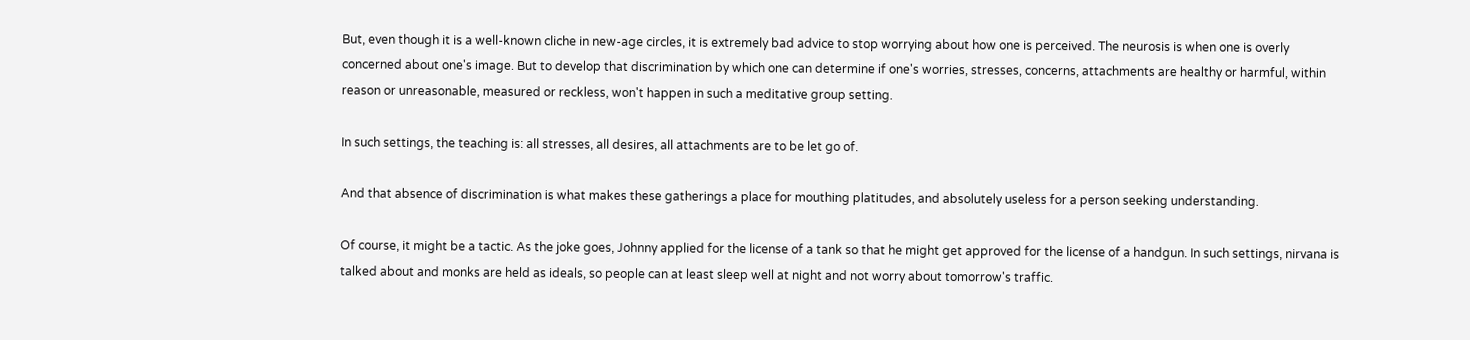But, even though it is a well-known cliche in new-age circles, it is extremely bad advice to stop worrying about how one is perceived. The neurosis is when one is overly concerned about one's image. But to develop that discrimination by which one can determine if one's worries, stresses, concerns, attachments are healthy or harmful, within reason or unreasonable, measured or reckless, won't happen in such a meditative group setting.

In such settings, the teaching is: all stresses, all desires, all attachments are to be let go of.

And that absence of discrimination is what makes these gatherings a place for mouthing platitudes, and absolutely useless for a person seeking understanding.

Of course, it might be a tactic. As the joke goes, Johnny applied for the license of a tank so that he might get approved for the license of a handgun. In such settings, nirvana is talked about and monks are held as ideals, so people can at least sleep well at night and not worry about tomorrow's traffic.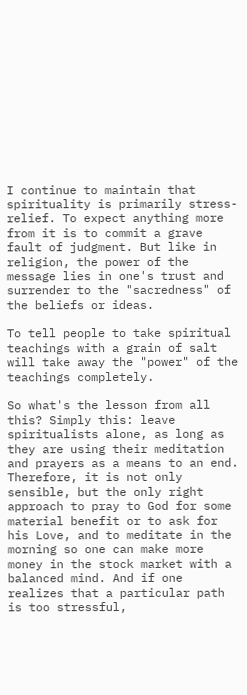I continue to maintain that spirituality is primarily stress-relief. To expect anything more from it is to commit a grave fault of judgment. But like in religion, the power of the message lies in one's trust and surrender to the "sacredness" of the beliefs or ideas.

To tell people to take spiritual teachings with a grain of salt will take away the "power" of the teachings completely.

So what's the lesson from all this? Simply this: leave spiritualists alone, as long as they are using their meditation and prayers as a means to an end. Therefore, it is not only sensible, but the only right approach to pray to God for some material benefit or to ask for his Love, and to meditate in the morning so one can make more money in the stock market with a balanced mind. And if one realizes that a particular path is too stressful,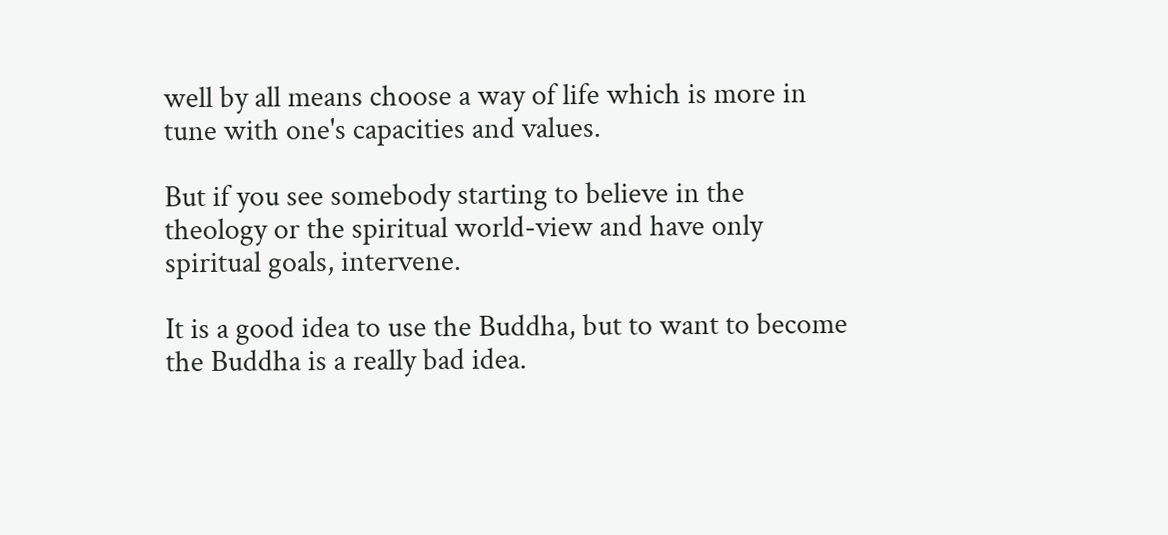well by all means choose a way of life which is more in tune with one's capacities and values.

But if you see somebody starting to believe in the theology or the spiritual world-view and have only spiritual goals, intervene.

It is a good idea to use the Buddha, but to want to become the Buddha is a really bad idea.